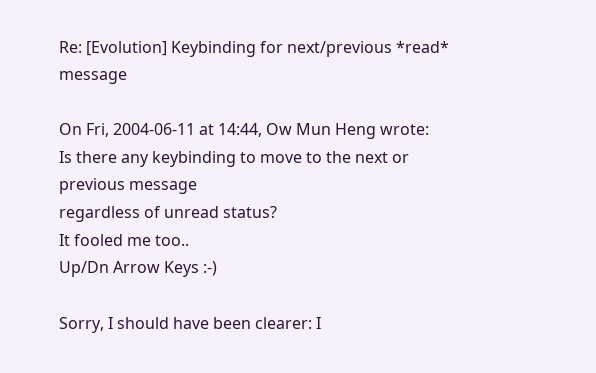Re: [Evolution] Keybinding for next/previous *read* message

On Fri, 2004-06-11 at 14:44, Ow Mun Heng wrote:
Is there any keybinding to move to the next or previous message
regardless of unread status?
It fooled me too..
Up/Dn Arrow Keys :-)

Sorry, I should have been clearer: I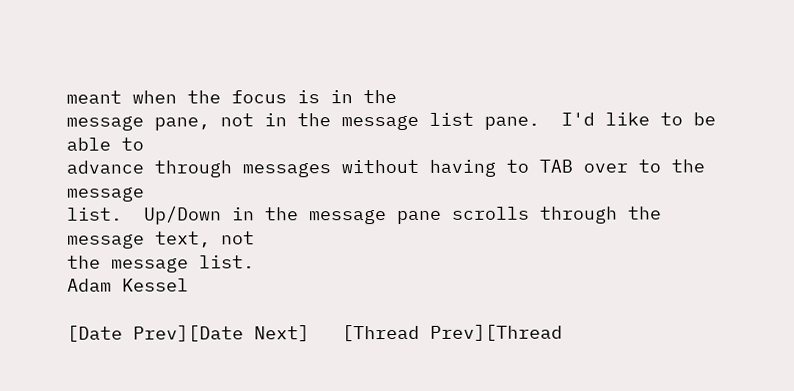meant when the focus is in the
message pane, not in the message list pane.  I'd like to be able to
advance through messages without having to TAB over to the message
list.  Up/Down in the message pane scrolls through the message text, not
the message list.
Adam Kessel

[Date Prev][Date Next]   [Thread Prev][Thread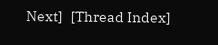Next]   [Thread Index]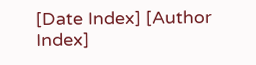[Date Index] [Author Index]